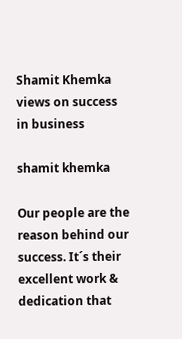Shamit Khemka views on success in business

shamit khemka

Our people are the reason behind our success. It´s their excellent work & dedication that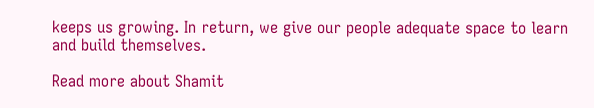keeps us growing. In return, we give our people adequate space to learn and build themselves.

Read more about Shamit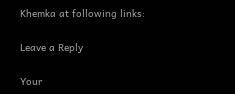Khemka at following links:

Leave a Reply

Your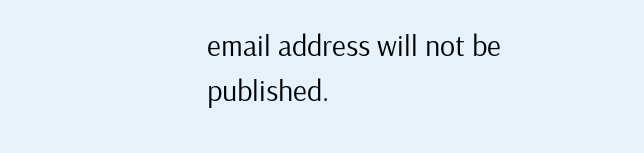email address will not be published.